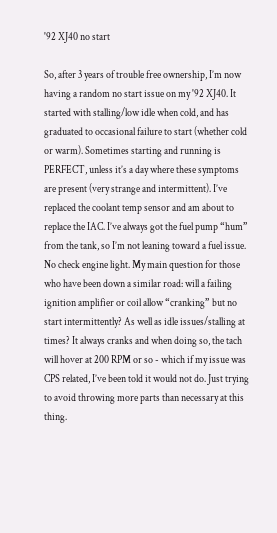'92 XJ40 no start

So, after 3 years of trouble free ownership, I’m now having a random no start issue on my '92 XJ40. It started with stalling/low idle when cold, and has graduated to occasional failure to start (whether cold or warm). Sometimes starting and running is PERFECT, unless it’s a day where these symptoms are present (very strange and intermittent). I’ve replaced the coolant temp sensor and am about to replace the IAC. I’ve always got the fuel pump “hum” from the tank, so I’m not leaning toward a fuel issue. No check engine light. My main question for those who have been down a similar road: will a failing ignition amplifier or coil allow “cranking” but no start intermittently? As well as idle issues/stalling at times? It always cranks and when doing so, the tach will hover at 200 RPM or so - which if my issue was CPS related, I’ve been told it would not do. Just trying to avoid throwing more parts than necessary at this thing.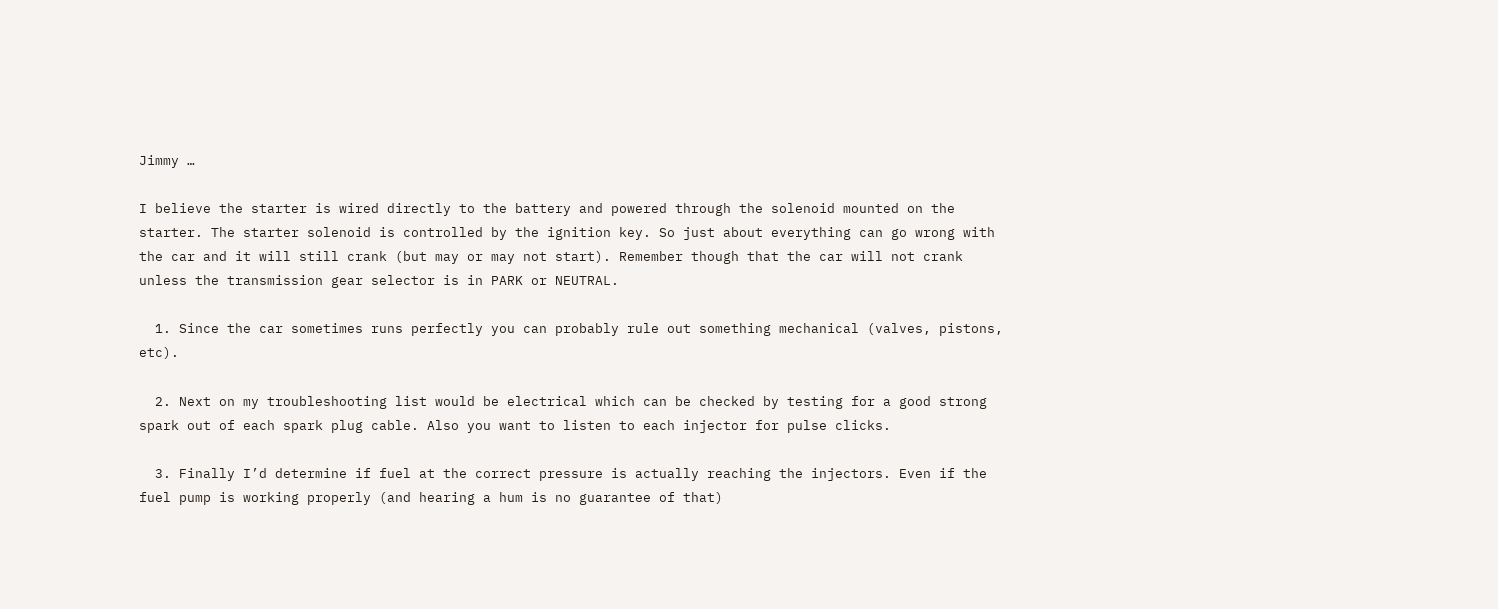Jimmy …

I believe the starter is wired directly to the battery and powered through the solenoid mounted on the starter. The starter solenoid is controlled by the ignition key. So just about everything can go wrong with the car and it will still crank (but may or may not start). Remember though that the car will not crank unless the transmission gear selector is in PARK or NEUTRAL.

  1. Since the car sometimes runs perfectly you can probably rule out something mechanical (valves, pistons, etc).

  2. Next on my troubleshooting list would be electrical which can be checked by testing for a good strong spark out of each spark plug cable. Also you want to listen to each injector for pulse clicks.

  3. Finally I’d determine if fuel at the correct pressure is actually reaching the injectors. Even if the fuel pump is working properly (and hearing a hum is no guarantee of that)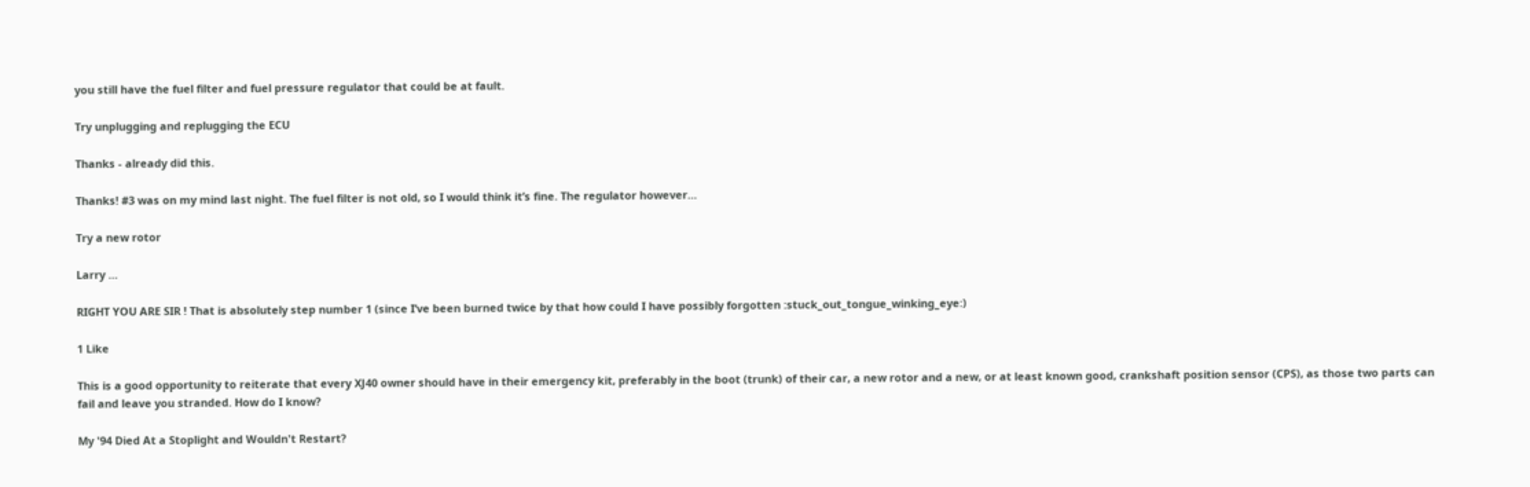you still have the fuel filter and fuel pressure regulator that could be at fault.

Try unplugging and replugging the ECU

Thanks - already did this.

Thanks! #3 was on my mind last night. The fuel filter is not old, so I would think it’s fine. The regulator however…

Try a new rotor

Larry …

RIGHT YOU ARE SIR ! That is absolutely step number 1 (since I’ve been burned twice by that how could I have possibly forgotten :stuck_out_tongue_winking_eye:)

1 Like

This is a good opportunity to reiterate that every XJ40 owner should have in their emergency kit, preferably in the boot (trunk) of their car, a new rotor and a new, or at least known good, crankshaft position sensor (CPS), as those two parts can fail and leave you stranded. How do I know?

My '94 Died At a Stoplight and Wouldn't Restart?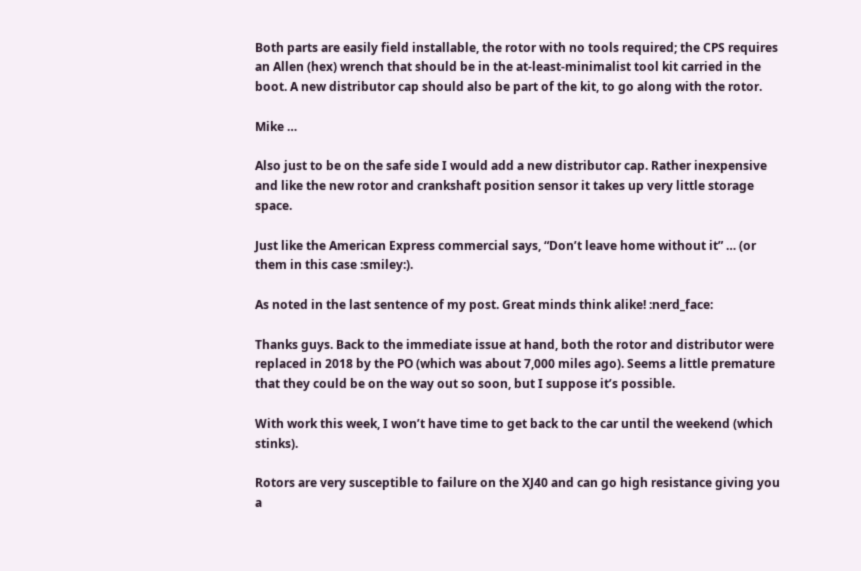Both parts are easily field installable, the rotor with no tools required; the CPS requires an Allen (hex) wrench that should be in the at-least-minimalist tool kit carried in the boot. A new distributor cap should also be part of the kit, to go along with the rotor.

Mike …

Also just to be on the safe side I would add a new distributor cap. Rather inexpensive and like the new rotor and crankshaft position sensor it takes up very little storage space.

Just like the American Express commercial says, “Don’t leave home without it” … (or them in this case :smiley:).

As noted in the last sentence of my post. Great minds think alike! :nerd_face:

Thanks guys. Back to the immediate issue at hand, both the rotor and distributor were replaced in 2018 by the PO (which was about 7,000 miles ago). Seems a little premature that they could be on the way out so soon, but I suppose it’s possible.

With work this week, I won’t have time to get back to the car until the weekend (which stinks).

Rotors are very susceptible to failure on the XJ40 and can go high resistance giving you a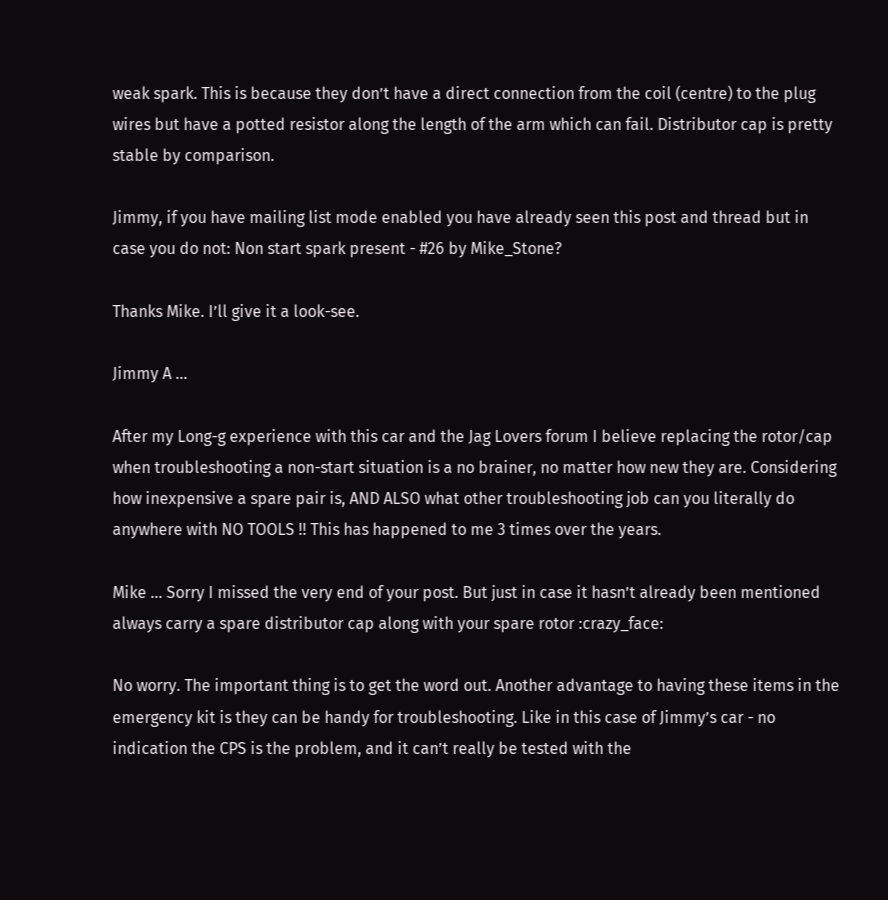weak spark. This is because they don’t have a direct connection from the coil (centre) to the plug wires but have a potted resistor along the length of the arm which can fail. Distributor cap is pretty stable by comparison.

Jimmy, if you have mailing list mode enabled you have already seen this post and thread but in case you do not: Non start spark present - #26 by Mike_Stone?

Thanks Mike. I’ll give it a look-see.

Jimmy A …

After my Long-g experience with this car and the Jag Lovers forum I believe replacing the rotor/cap when troubleshooting a non-start situation is a no brainer, no matter how new they are. Considering how inexpensive a spare pair is, AND ALSO what other troubleshooting job can you literally do anywhere with NO TOOLS !! This has happened to me 3 times over the years.

Mike … Sorry I missed the very end of your post. But just in case it hasn’t already been mentioned always carry a spare distributor cap along with your spare rotor :crazy_face:

No worry. The important thing is to get the word out. Another advantage to having these items in the emergency kit is they can be handy for troubleshooting. Like in this case of Jimmy’s car - no indication the CPS is the problem, and it can’t really be tested with the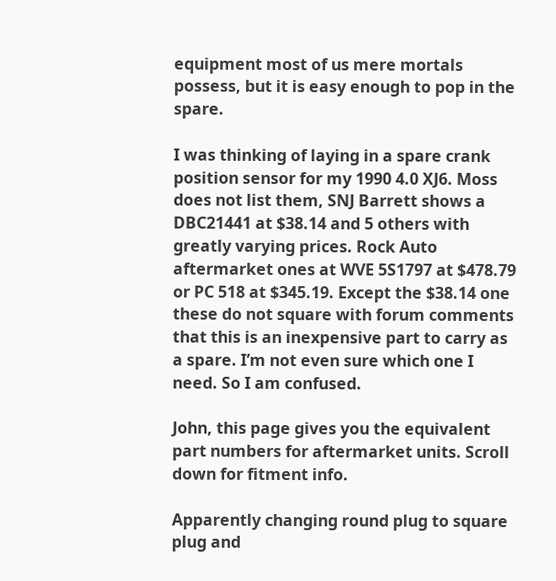equipment most of us mere mortals possess, but it is easy enough to pop in the spare.

I was thinking of laying in a spare crank position sensor for my 1990 4.0 XJ6. Moss does not list them, SNJ Barrett shows a DBC21441 at $38.14 and 5 others with greatly varying prices. Rock Auto aftermarket ones at WVE 5S1797 at $478.79 or PC 518 at $345.19. Except the $38.14 one these do not square with forum comments that this is an inexpensive part to carry as a spare. I’m not even sure which one I need. So I am confused.

John, this page gives you the equivalent part numbers for aftermarket units. Scroll down for fitment info.

Apparently changing round plug to square plug and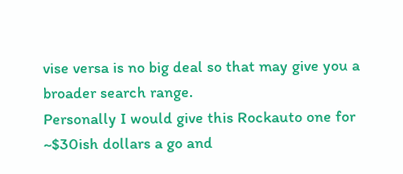vise versa is no big deal so that may give you a broader search range.
Personally I would give this Rockauto one for ~$30ish dollars a go and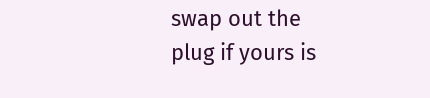swap out the plug if yours is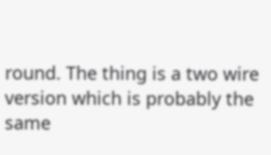round. The thing is a two wire version which is probably the same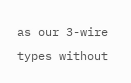as our 3-wire types without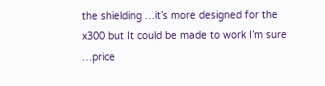the shielding …it’s more designed for the x300 but It could be made to work I’m sure …price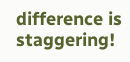difference is staggering!